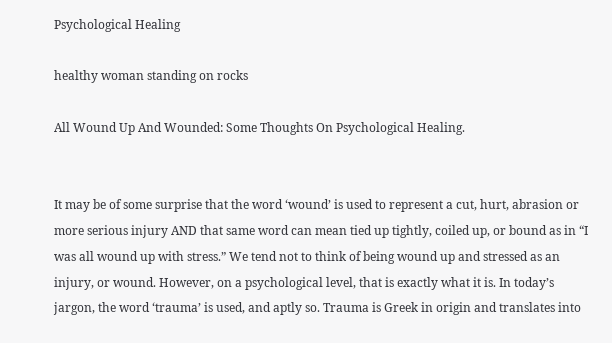Psychological Healing

healthy woman standing on rocks

All Wound Up And Wounded: Some Thoughts On Psychological Healing.


It may be of some surprise that the word ‘wound’ is used to represent a cut, hurt, abrasion or more serious injury AND that same word can mean tied up tightly, coiled up, or bound as in “I was all wound up with stress.” We tend not to think of being wound up and stressed as an injury, or wound. However, on a psychological level, that is exactly what it is. In today’s jargon, the word ‘trauma’ is used, and aptly so. Trauma is Greek in origin and translates into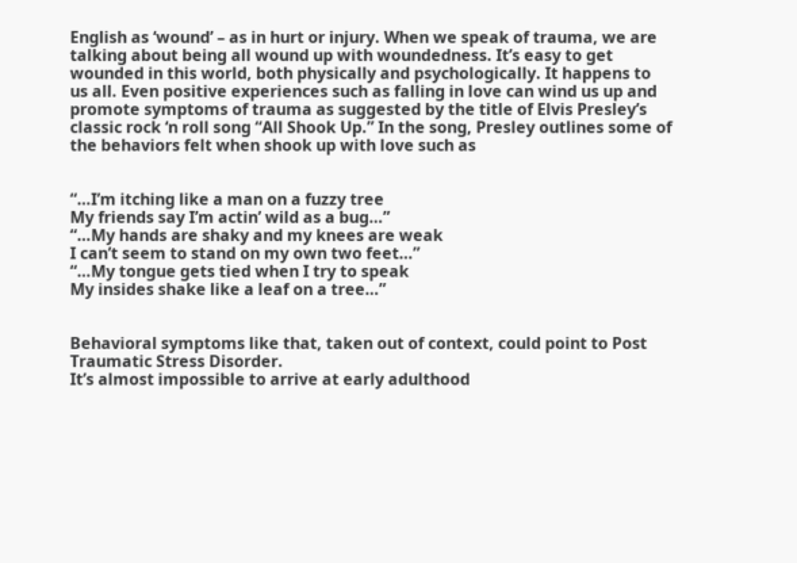English as ‘wound’ – as in hurt or injury. When we speak of trauma, we are talking about being all wound up with woundedness. It’s easy to get wounded in this world, both physically and psychologically. It happens to us all. Even positive experiences such as falling in love can wind us up and promote symptoms of trauma as suggested by the title of Elvis Presley’s classic rock ‘n roll song “All Shook Up.” In the song, Presley outlines some of the behaviors felt when shook up with love such as


“…I’m itching like a man on a fuzzy tree
My friends say I’m actin’ wild as a bug…”
“…My hands are shaky and my knees are weak
I can’t seem to stand on my own two feet…”
“…My tongue gets tied when I try to speak
My insides shake like a leaf on a tree…”


Behavioral symptoms like that, taken out of context, could point to Post Traumatic Stress Disorder.
It’s almost impossible to arrive at early adulthood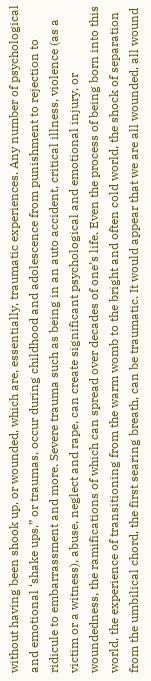without having been shook up, or wounded, which are, essentially, traumatic experiences. Any number of psychological and emotional ‘shake ups,” or traumas, occur during childhood and adolescence from punishment to rejection to ridicule to embarrassment and more. Severe trauma such as being in an auto accident, critical illness, violence (as a victim or a witness), abuse, neglect and rape, can create significant psychological and emotional injury, or woundedness, the ramifications of which can spread over decades of one’s life. Even the process of being born into this world, the experience of transitioning from the warm womb to the bright and often cold world, the shock of separation from the umbilical chord, the first searing breath, can be traumatic. It would appear that we are all wounded, all wound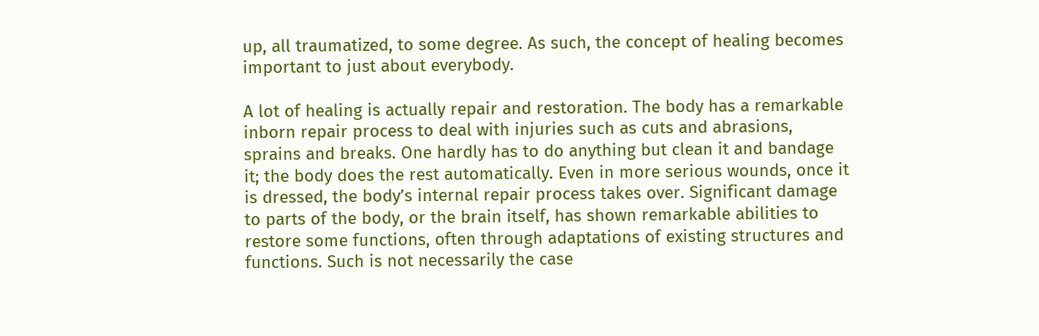up, all traumatized, to some degree. As such, the concept of healing becomes important to just about everybody.

A lot of healing is actually repair and restoration. The body has a remarkable inborn repair process to deal with injuries such as cuts and abrasions, sprains and breaks. One hardly has to do anything but clean it and bandage it; the body does the rest automatically. Even in more serious wounds, once it is dressed, the body’s internal repair process takes over. Significant damage to parts of the body, or the brain itself, has shown remarkable abilities to restore some functions, often through adaptations of existing structures and functions. Such is not necessarily the case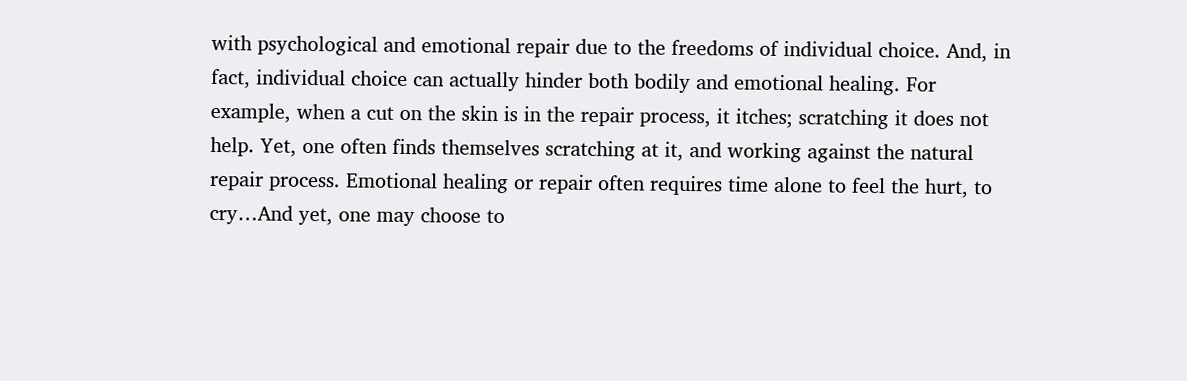with psychological and emotional repair due to the freedoms of individual choice. And, in fact, individual choice can actually hinder both bodily and emotional healing. For example, when a cut on the skin is in the repair process, it itches; scratching it does not help. Yet, one often finds themselves scratching at it, and working against the natural repair process. Emotional healing or repair often requires time alone to feel the hurt, to cry…And yet, one may choose to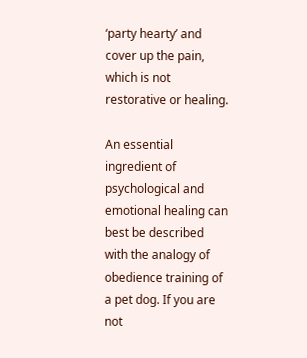‘party hearty’ and cover up the pain, which is not restorative or healing.

An essential ingredient of psychological and emotional healing can best be described with the analogy of obedience training of a pet dog. If you are not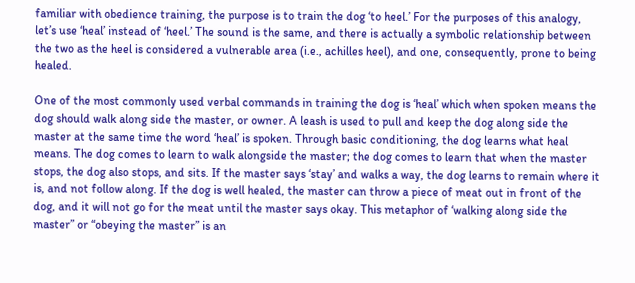familiar with obedience training, the purpose is to train the dog ‘to heel.’ For the purposes of this analogy, let’s use ‘heal’ instead of ‘heel.’ The sound is the same, and there is actually a symbolic relationship between the two as the heel is considered a vulnerable area (i.e., achilles heel), and one, consequently, prone to being healed.

One of the most commonly used verbal commands in training the dog is ‘heal’ which when spoken means the dog should walk along side the master, or owner. A leash is used to pull and keep the dog along side the master at the same time the word ‘heal’ is spoken. Through basic conditioning, the dog learns what heal means. The dog comes to learn to walk alongside the master; the dog comes to learn that when the master stops, the dog also stops, and sits. If the master says ‘stay’ and walks a way, the dog learns to remain where it is, and not follow along. If the dog is well healed, the master can throw a piece of meat out in front of the dog, and it will not go for the meat until the master says okay. This metaphor of ‘walking along side the master” or “obeying the master” is an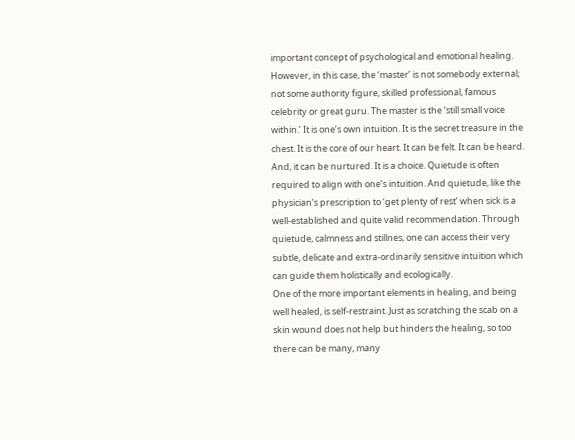important concept of psychological and emotional healing. However, in this case, the ‘master’ is not somebody external; not some authority figure, skilled professional, famous celebrity or great guru. The master is the ‘still small voice within.’ It is one’s own intuition. It is the secret treasure in the chest. It is the core of our heart. It can be felt. It can be heard. And, it can be nurtured. It is a choice. Quietude is often required to align with one’s intuition. And quietude, like the physician’s prescription to ‘get plenty of rest’ when sick is a well-established and quite valid recommendation. Through quietude, calmness and stillnes, one can access their very subtle, delicate and extra-ordinarily sensitive intuition which can guide them holistically and ecologically.
One of the more important elements in healing, and being well healed, is self-restraint. Just as scratching the scab on a skin wound does not help but hinders the healing, so too there can be many, many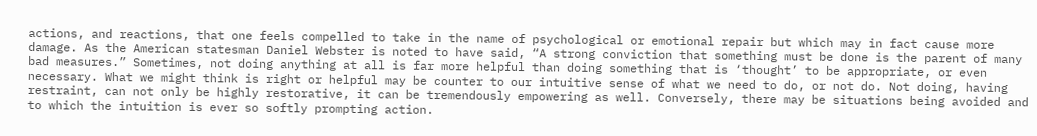actions, and reactions, that one feels compelled to take in the name of psychological or emotional repair but which may in fact cause more damage. As the American statesman Daniel Webster is noted to have said, “A strong conviction that something must be done is the parent of many bad measures.” Sometimes, not doing anything at all is far more helpful than doing something that is ‘thought’ to be appropriate, or even necessary. What we might think is right or helpful may be counter to our intuitive sense of what we need to do, or not do. Not doing, having restraint, can not only be highly restorative, it can be tremendously empowering as well. Conversely, there may be situations being avoided and to which the intuition is ever so softly prompting action.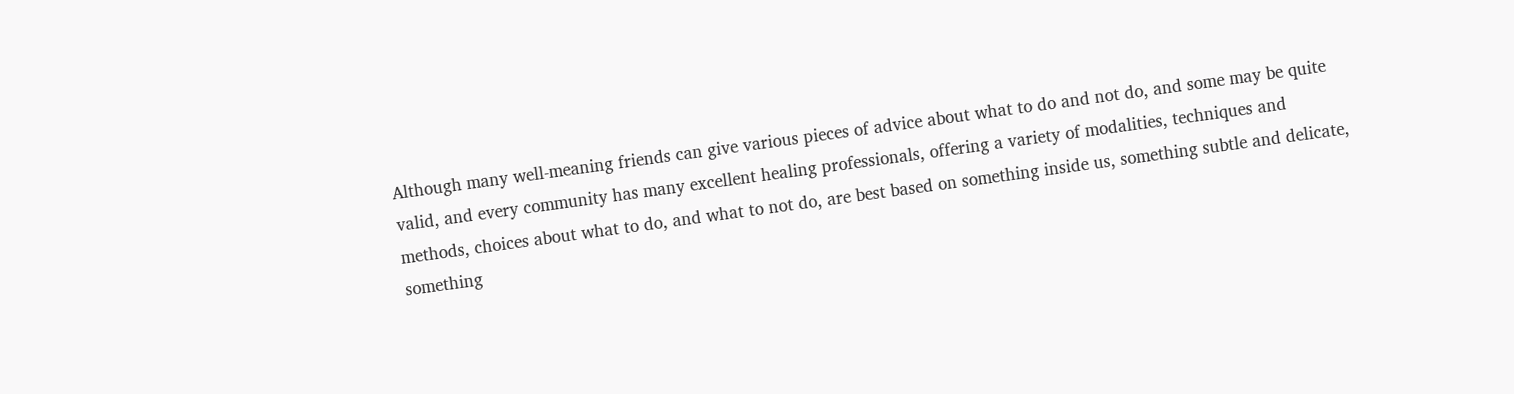Although many well-meaning friends can give various pieces of advice about what to do and not do, and some may be quite valid, and every community has many excellent healing professionals, offering a variety of modalities, techniques and methods, choices about what to do, and what to not do, are best based on something inside us, something subtle and delicate, something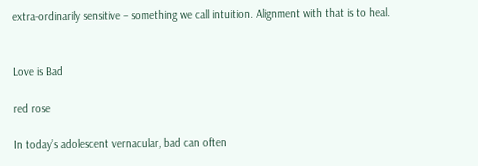extra-ordinarily sensitive – something we call intuition. Alignment with that is to heal.


Love is Bad

red rose

In today’s adolescent vernacular, bad can often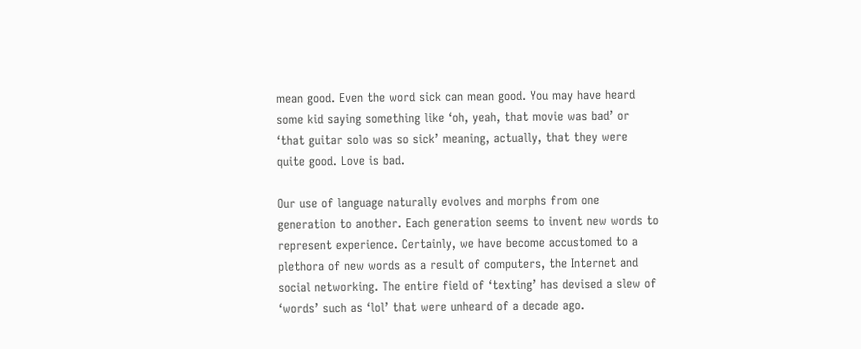mean good. Even the word sick can mean good. You may have heard some kid saying something like ‘oh, yeah, that movie was bad’ or ‘that guitar solo was so sick’ meaning, actually, that they were quite good. Love is bad.

Our use of language naturally evolves and morphs from one generation to another. Each generation seems to invent new words to represent experience. Certainly, we have become accustomed to a plethora of new words as a result of computers, the Internet and social networking. The entire field of ‘texting’ has devised a slew of ‘words’ such as ‘lol’ that were unheard of a decade ago.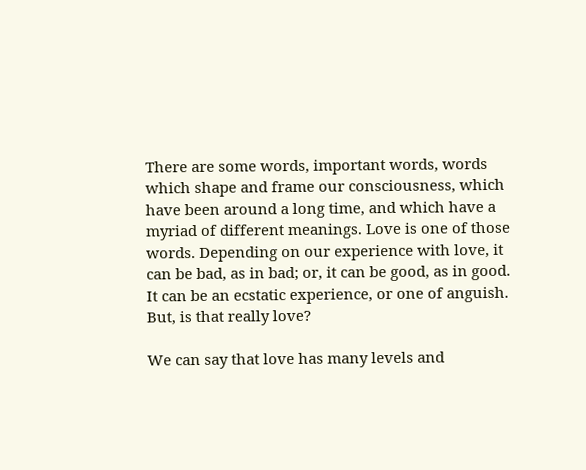There are some words, important words, words which shape and frame our consciousness, which have been around a long time, and which have a myriad of different meanings. Love is one of those words. Depending on our experience with love, it can be bad, as in bad; or, it can be good, as in good. It can be an ecstatic experience, or one of anguish. But, is that really love?

We can say that love has many levels and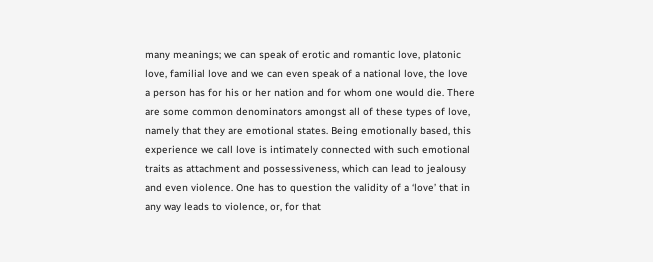many meanings; we can speak of erotic and romantic love, platonic love, familial love and we can even speak of a national love, the love a person has for his or her nation and for whom one would die. There are some common denominators amongst all of these types of love, namely that they are emotional states. Being emotionally based, this experience we call love is intimately connected with such emotional traits as attachment and possessiveness, which can lead to jealousy and even violence. One has to question the validity of a ‘love’ that in any way leads to violence, or, for that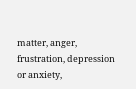matter, anger, frustration, depression or anxiety,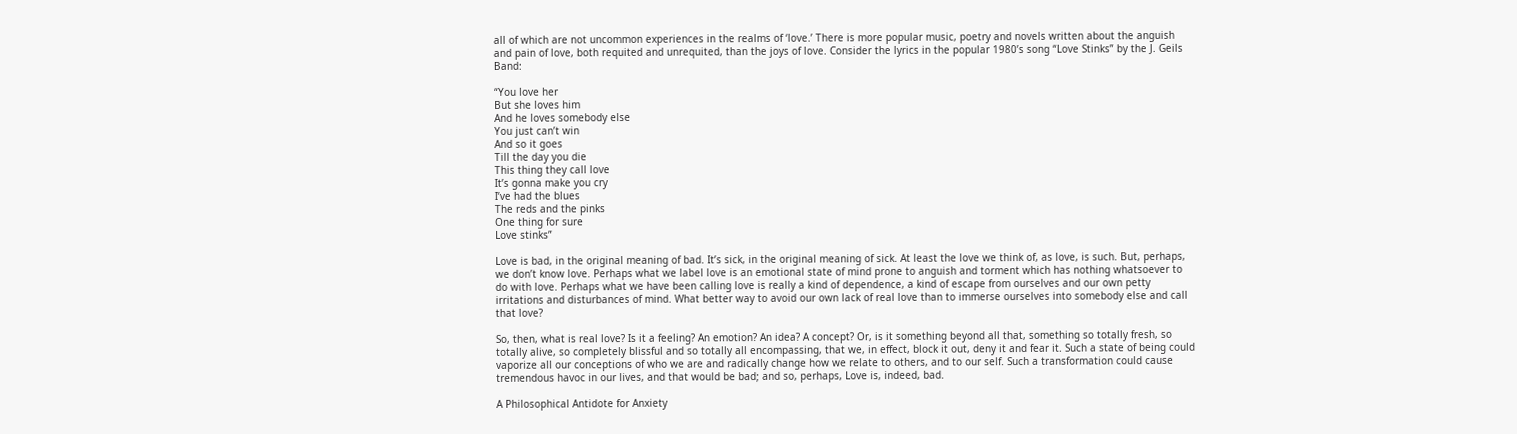all of which are not uncommon experiences in the realms of ‘love.’ There is more popular music, poetry and novels written about the anguish and pain of love, both requited and unrequited, than the joys of love. Consider the lyrics in the popular 1980’s song “Love Stinks” by the J. Geils Band:

“You love her
But she loves him
And he loves somebody else
You just can’t win
And so it goes
Till the day you die
This thing they call love
It’s gonna make you cry
I’ve had the blues
The reds and the pinks
One thing for sure
Love stinks”

Love is bad, in the original meaning of bad. It’s sick, in the original meaning of sick. At least the love we think of, as love, is such. But, perhaps, we don’t know love. Perhaps what we label love is an emotional state of mind prone to anguish and torment which has nothing whatsoever to do with love. Perhaps what we have been calling love is really a kind of dependence, a kind of escape from ourselves and our own petty irritations and disturbances of mind. What better way to avoid our own lack of real love than to immerse ourselves into somebody else and call that love?

So, then, what is real love? Is it a feeling? An emotion? An idea? A concept? Or, is it something beyond all that, something so totally fresh, so totally alive, so completely blissful and so totally all encompassing, that we, in effect, block it out, deny it and fear it. Such a state of being could vaporize all our conceptions of who we are and radically change how we relate to others, and to our self. Such a transformation could cause tremendous havoc in our lives, and that would be bad; and so, perhaps, Love is, indeed, bad.

A Philosophical Antidote for Anxiety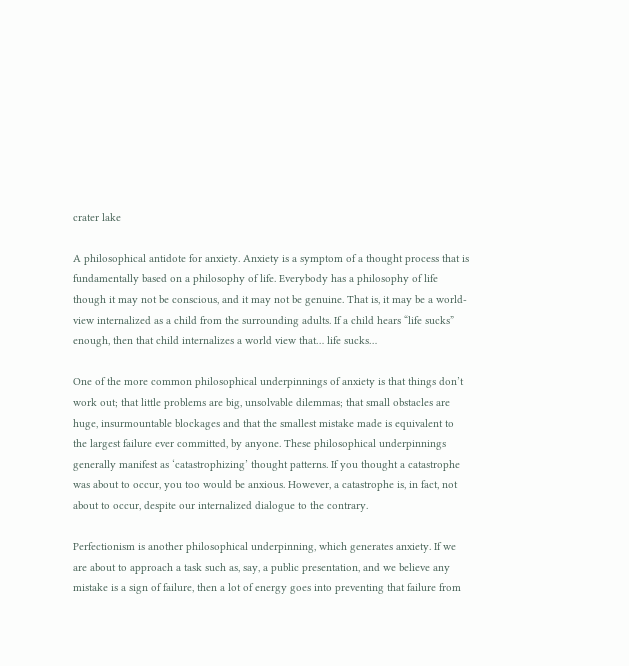crater lake

A philosophical antidote for anxiety. Anxiety is a symptom of a thought process that is fundamentally based on a philosophy of life. Everybody has a philosophy of life though it may not be conscious, and it may not be genuine. That is, it may be a world-view internalized as a child from the surrounding adults. If a child hears “life sucks” enough, then that child internalizes a world view that… life sucks…

One of the more common philosophical underpinnings of anxiety is that things don’t work out; that little problems are big, unsolvable dilemmas; that small obstacles are huge, insurmountable blockages and that the smallest mistake made is equivalent to the largest failure ever committed, by anyone. These philosophical underpinnings generally manifest as ‘catastrophizing’ thought patterns. If you thought a catastrophe was about to occur, you too would be anxious. However, a catastrophe is, in fact, not about to occur, despite our internalized dialogue to the contrary.

Perfectionism is another philosophical underpinning, which generates anxiety. If we are about to approach a task such as, say, a public presentation, and we believe any mistake is a sign of failure, then a lot of energy goes into preventing that failure from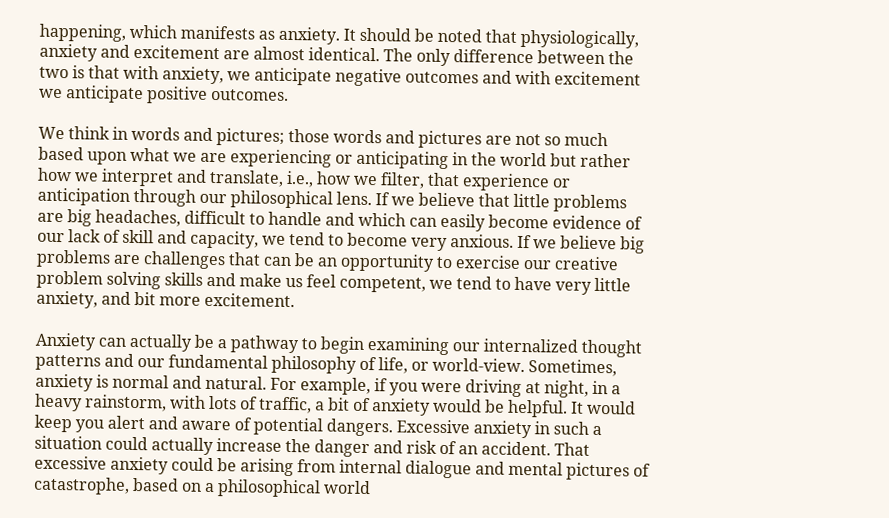happening, which manifests as anxiety. It should be noted that physiologically, anxiety and excitement are almost identical. The only difference between the two is that with anxiety, we anticipate negative outcomes and with excitement we anticipate positive outcomes.

We think in words and pictures; those words and pictures are not so much based upon what we are experiencing or anticipating in the world but rather how we interpret and translate, i.e., how we filter, that experience or anticipation through our philosophical lens. If we believe that little problems are big headaches, difficult to handle and which can easily become evidence of our lack of skill and capacity, we tend to become very anxious. If we believe big problems are challenges that can be an opportunity to exercise our creative problem solving skills and make us feel competent, we tend to have very little anxiety, and bit more excitement.

Anxiety can actually be a pathway to begin examining our internalized thought patterns and our fundamental philosophy of life, or world-view. Sometimes, anxiety is normal and natural. For example, if you were driving at night, in a heavy rainstorm, with lots of traffic, a bit of anxiety would be helpful. It would keep you alert and aware of potential dangers. Excessive anxiety in such a situation could actually increase the danger and risk of an accident. That excessive anxiety could be arising from internal dialogue and mental pictures of catastrophe, based on a philosophical world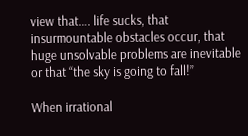view that…. life sucks, that insurmountable obstacles occur, that huge unsolvable problems are inevitable or that “the sky is going to fall!”

When irrational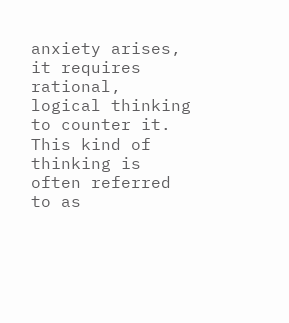anxiety arises, it requires rational, logical thinking to counter it. This kind of thinking is often referred to as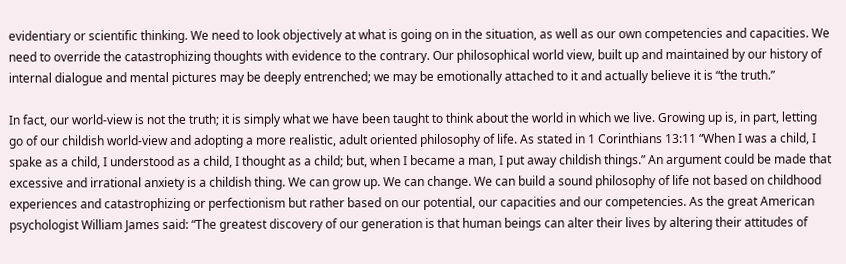evidentiary or scientific thinking. We need to look objectively at what is going on in the situation, as well as our own competencies and capacities. We need to override the catastrophizing thoughts with evidence to the contrary. Our philosophical world view, built up and maintained by our history of internal dialogue and mental pictures may be deeply entrenched; we may be emotionally attached to it and actually believe it is “the truth.”

In fact, our world-view is not the truth; it is simply what we have been taught to think about the world in which we live. Growing up is, in part, letting go of our childish world-view and adopting a more realistic, adult oriented philosophy of life. As stated in 1 Corinthians 13:11 “When I was a child, I spake as a child, I understood as a child, I thought as a child; but, when I became a man, I put away childish things.” An argument could be made that excessive and irrational anxiety is a childish thing. We can grow up. We can change. We can build a sound philosophy of life not based on childhood experiences and catastrophizing or perfectionism but rather based on our potential, our capacities and our competencies. As the great American psychologist William James said: “The greatest discovery of our generation is that human beings can alter their lives by altering their attitudes of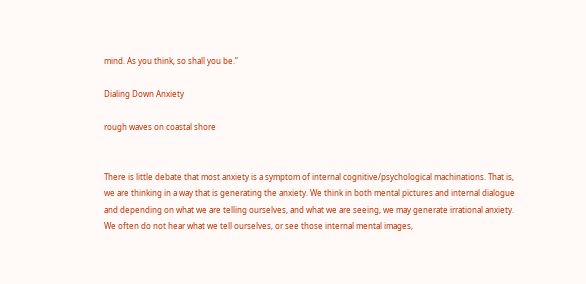mind. As you think, so shall you be.”

Dialing Down Anxiety

rough waves on coastal shore


There is little debate that most anxiety is a symptom of internal cognitive/psychological machinations. That is, we are thinking in a way that is generating the anxiety. We think in both mental pictures and internal dialogue and depending on what we are telling ourselves, and what we are seeing, we may generate irrational anxiety. We often do not hear what we tell ourselves, or see those internal mental images,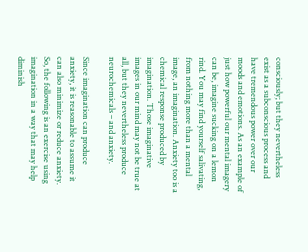consciously; but they nevertheless exist as a subconscious process and have tremendous power over our moods and emotions. As an example of just how powerful our mental imagery can be, imagine sucking on a lemon rind. You may find yourself salivating, from nothing more than a mental image, an imagination. Anxiety too is a chemical response produced by imagination. Those imaginative images in our mind may not be true at all, but they nevertheless produce neurochemicals – and anxiety.

Since imagination can produce anxiety, it is reasonable to assume it can also minimize or reduce anxiety. So, the following is an exercise using imagination in a way that may help diminish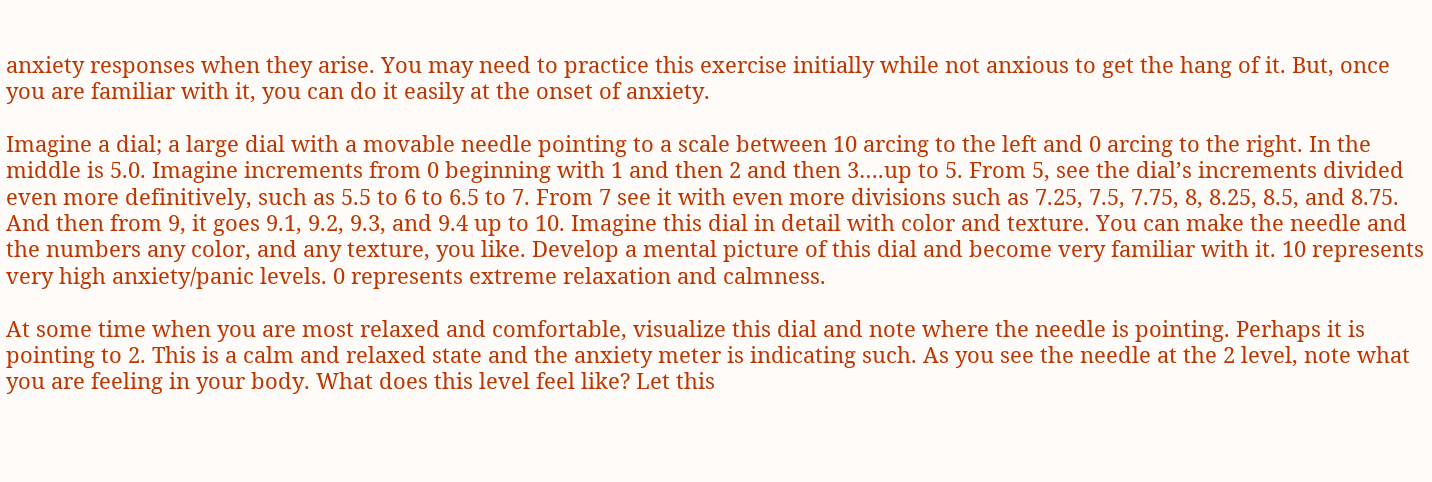anxiety responses when they arise. You may need to practice this exercise initially while not anxious to get the hang of it. But, once you are familiar with it, you can do it easily at the onset of anxiety.

Imagine a dial; a large dial with a movable needle pointing to a scale between 10 arcing to the left and 0 arcing to the right. In the middle is 5.0. Imagine increments from 0 beginning with 1 and then 2 and then 3….up to 5. From 5, see the dial’s increments divided even more definitively, such as 5.5 to 6 to 6.5 to 7. From 7 see it with even more divisions such as 7.25, 7.5, 7.75, 8, 8.25, 8.5, and 8.75. And then from 9, it goes 9.1, 9.2, 9.3, and 9.4 up to 10. Imagine this dial in detail with color and texture. You can make the needle and the numbers any color, and any texture, you like. Develop a mental picture of this dial and become very familiar with it. 10 represents very high anxiety/panic levels. 0 represents extreme relaxation and calmness.

At some time when you are most relaxed and comfortable, visualize this dial and note where the needle is pointing. Perhaps it is pointing to 2. This is a calm and relaxed state and the anxiety meter is indicating such. As you see the needle at the 2 level, note what you are feeling in your body. What does this level feel like? Let this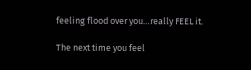feeling flood over you…really FEEL it.

The next time you feel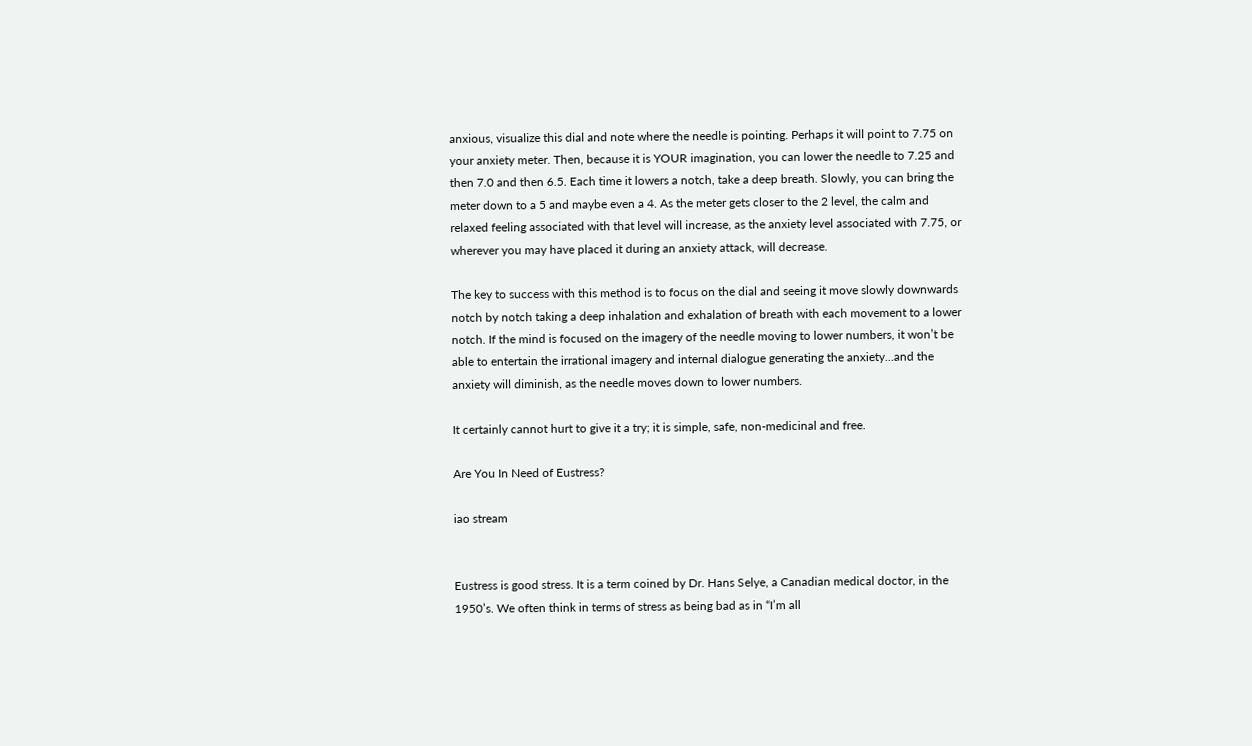anxious, visualize this dial and note where the needle is pointing. Perhaps it will point to 7.75 on your anxiety meter. Then, because it is YOUR imagination, you can lower the needle to 7.25 and then 7.0 and then 6.5. Each time it lowers a notch, take a deep breath. Slowly, you can bring the meter down to a 5 and maybe even a 4. As the meter gets closer to the 2 level, the calm and relaxed feeling associated with that level will increase, as the anxiety level associated with 7.75, or wherever you may have placed it during an anxiety attack, will decrease.

The key to success with this method is to focus on the dial and seeing it move slowly downwards notch by notch taking a deep inhalation and exhalation of breath with each movement to a lower notch. If the mind is focused on the imagery of the needle moving to lower numbers, it won’t be able to entertain the irrational imagery and internal dialogue generating the anxiety…and the anxiety will diminish, as the needle moves down to lower numbers.

It certainly cannot hurt to give it a try; it is simple, safe, non-medicinal and free.

Are You In Need of Eustress?

iao stream


Eustress is good stress. It is a term coined by Dr. Hans Selye, a Canadian medical doctor, in the 1950’s. We often think in terms of stress as being bad as in “I’m all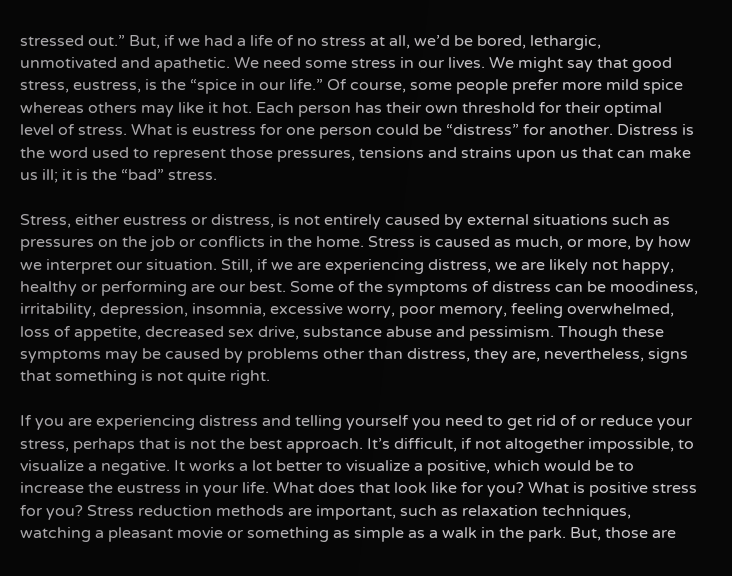stressed out.” But, if we had a life of no stress at all, we’d be bored, lethargic, unmotivated and apathetic. We need some stress in our lives. We might say that good stress, eustress, is the “spice in our life.” Of course, some people prefer more mild spice whereas others may like it hot. Each person has their own threshold for their optimal level of stress. What is eustress for one person could be “distress” for another. Distress is the word used to represent those pressures, tensions and strains upon us that can make us ill; it is the “bad” stress.

Stress, either eustress or distress, is not entirely caused by external situations such as pressures on the job or conflicts in the home. Stress is caused as much, or more, by how we interpret our situation. Still, if we are experiencing distress, we are likely not happy, healthy or performing are our best. Some of the symptoms of distress can be moodiness, irritability, depression, insomnia, excessive worry, poor memory, feeling overwhelmed, loss of appetite, decreased sex drive, substance abuse and pessimism. Though these symptoms may be caused by problems other than distress, they are, nevertheless, signs that something is not quite right.

If you are experiencing distress and telling yourself you need to get rid of or reduce your stress, perhaps that is not the best approach. It’s difficult, if not altogether impossible, to visualize a negative. It works a lot better to visualize a positive, which would be to increase the eustress in your life. What does that look like for you? What is positive stress for you? Stress reduction methods are important, such as relaxation techniques, watching a pleasant movie or something as simple as a walk in the park. But, those are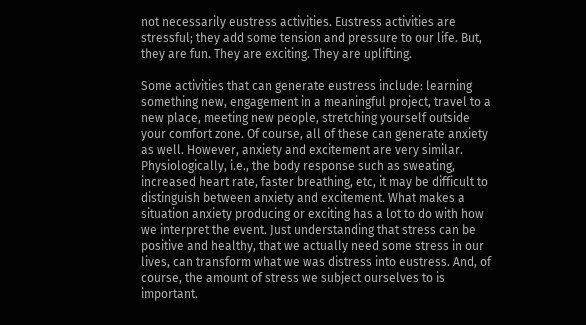not necessarily eustress activities. Eustress activities are stressful; they add some tension and pressure to our life. But, they are fun. They are exciting. They are uplifting.

Some activities that can generate eustress include: learning something new, engagement in a meaningful project, travel to a new place, meeting new people, stretching yourself outside your comfort zone. Of course, all of these can generate anxiety as well. However, anxiety and excitement are very similar. Physiologically, i.e., the body response such as sweating, increased heart rate, faster breathing, etc, it may be difficult to distinguish between anxiety and excitement. What makes a situation anxiety producing or exciting has a lot to do with how we interpret the event. Just understanding that stress can be positive and healthy, that we actually need some stress in our lives, can transform what we was distress into eustress. And, of course, the amount of stress we subject ourselves to is important.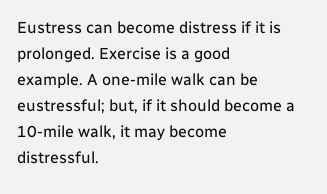Eustress can become distress if it is prolonged. Exercise is a good example. A one-mile walk can be eustressful; but, if it should become a 10-mile walk, it may become distressful.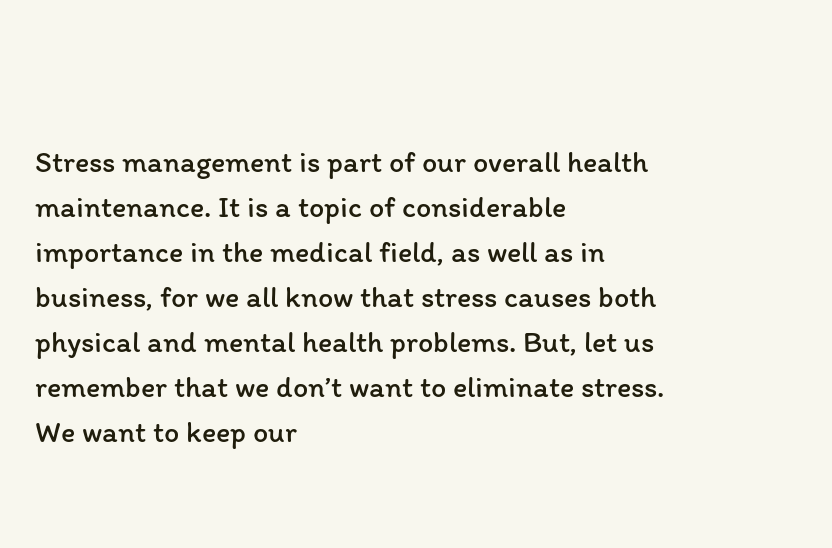Stress management is part of our overall health maintenance. It is a topic of considerable importance in the medical field, as well as in business, for we all know that stress causes both physical and mental health problems. But, let us remember that we don’t want to eliminate stress. We want to keep our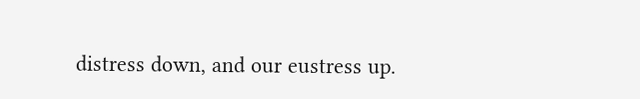distress down, and our eustress up.